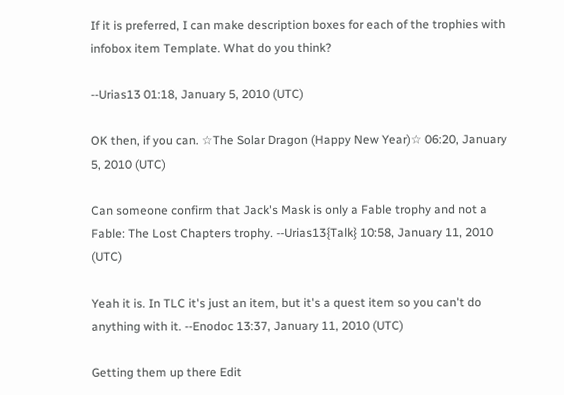If it is preferred, I can make description boxes for each of the trophies with infobox item Template. What do you think?

--Urias13 01:18, January 5, 2010 (UTC)

OK then, if you can. ☆The Solar Dragon (Happy New Year)☆ 06:20, January 5, 2010 (UTC)

Can someone confirm that Jack's Mask is only a Fable trophy and not a Fable: The Lost Chapters trophy. --Urias13{Talk} 10:58, January 11, 2010 (UTC)

Yeah it is. In TLC it's just an item, but it's a quest item so you can't do anything with it. --Enodoc 13:37, January 11, 2010 (UTC)

Getting them up there Edit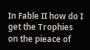In Fable II how do I get the Trophies on the pieace of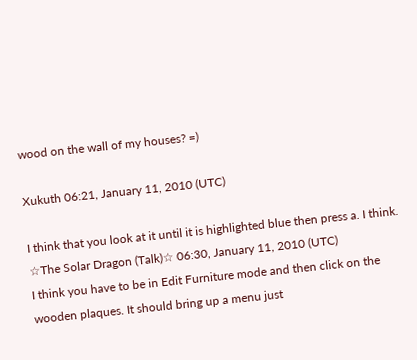wood on the wall of my houses? =)

Xukuth 06:21, January 11, 2010 (UTC)

I think that you look at it until it is highlighted blue then press a. I think. ☆The Solar Dragon (Talk)☆ 06:30, January 11, 2010 (UTC)
I think you have to be in Edit Furniture mode and then click on the wooden plaques. It should bring up a menu just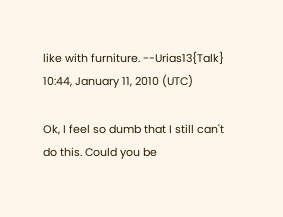like with furniture. --Urias13{Talk} 10:44, January 11, 2010 (UTC)

Ok, I feel so dumb that I still can't do this. Could you be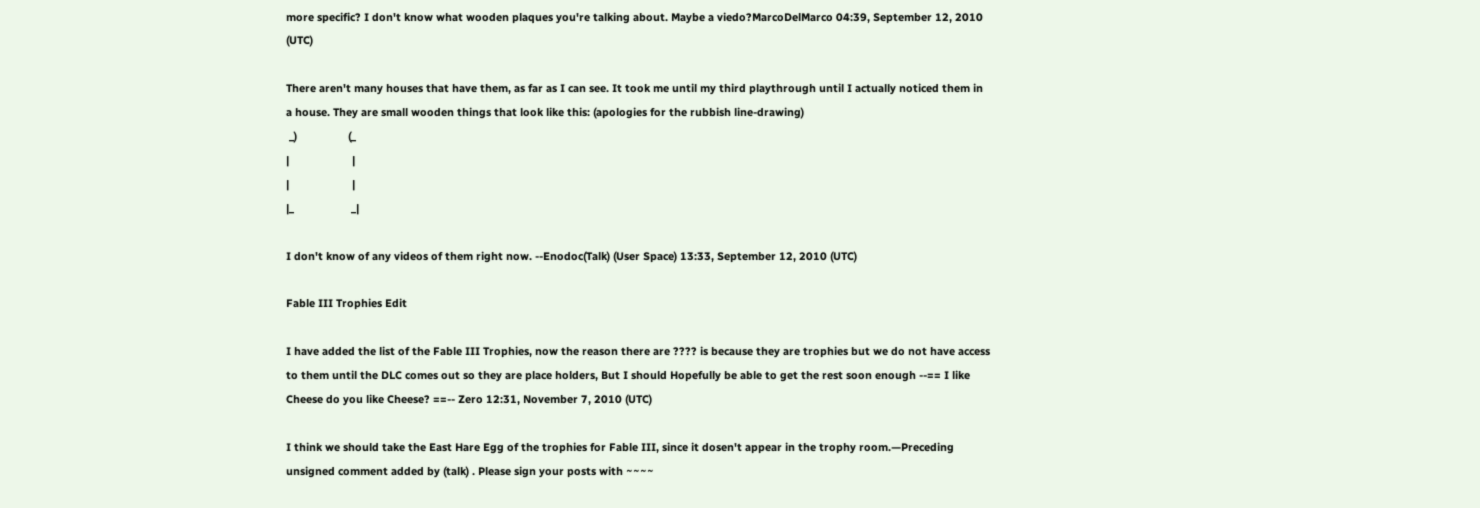more specific? I don't know what wooden plaques you're talking about. Maybe a viedo?MarcoDelMarco 04:39, September 12, 2010 (UTC)

There aren't many houses that have them, as far as I can see. It took me until my third playthrough until I actually noticed them in a house. They are small wooden things that look like this: (apologies for the rubbish line-drawing)
 _)                 (_
|                     |
|                     |
|_                   _|

I don't know of any videos of them right now. --Enodoc(Talk) (User Space) 13:33, September 12, 2010 (UTC)

Fable III Trophies Edit

I have added the list of the Fable III Trophies, now the reason there are ???? is because they are trophies but we do not have access to them until the DLC comes out so they are place holders, But I should Hopefully be able to get the rest soon enough --== I like Cheese do you like Cheese? ==-- Zero 12:31, November 7, 2010 (UTC)

I think we should take the East Hare Egg of the trophies for Fable III, since it dosen't appear in the trophy room.—Preceding unsigned comment added by (talk) . Please sign your posts with ~~~~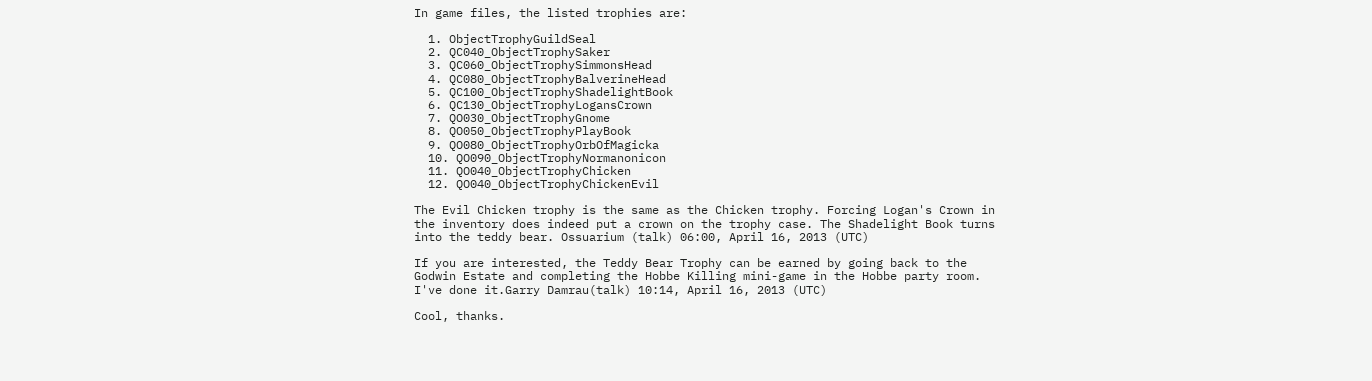In game files, the listed trophies are:

  1. ObjectTrophyGuildSeal
  2. QC040_ObjectTrophySaker
  3. QC060_ObjectTrophySimmonsHead
  4. QC080_ObjectTrophyBalverineHead
  5. QC100_ObjectTrophyShadelightBook
  6. QC130_ObjectTrophyLogansCrown
  7. QO030_ObjectTrophyGnome
  8. QO050_ObjectTrophyPlayBook
  9. QO080_ObjectTrophyOrbOfMagicka
  10. QO090_ObjectTrophyNormanonicon
  11. QO040_ObjectTrophyChicken
  12. QO040_ObjectTrophyChickenEvil

The Evil Chicken trophy is the same as the Chicken trophy. Forcing Logan's Crown in the inventory does indeed put a crown on the trophy case. The Shadelight Book turns into the teddy bear. Ossuarium (talk) 06:00, April 16, 2013 (UTC)

If you are interested, the Teddy Bear Trophy can be earned by going back to the Godwin Estate and completing the Hobbe Killing mini-game in the Hobbe party room. I've done it.Garry Damrau(talk) 10:14, April 16, 2013 (UTC)

Cool, thanks.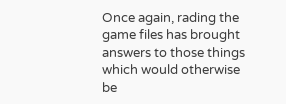Once again, rading the game files has brought answers to those things which would otherwise be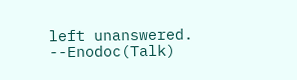left unanswered. --Enodoc(Talk)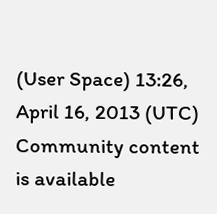(User Space) 13:26, April 16, 2013 (UTC)
Community content is available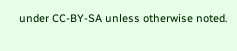under CC-BY-SA unless otherwise noted.